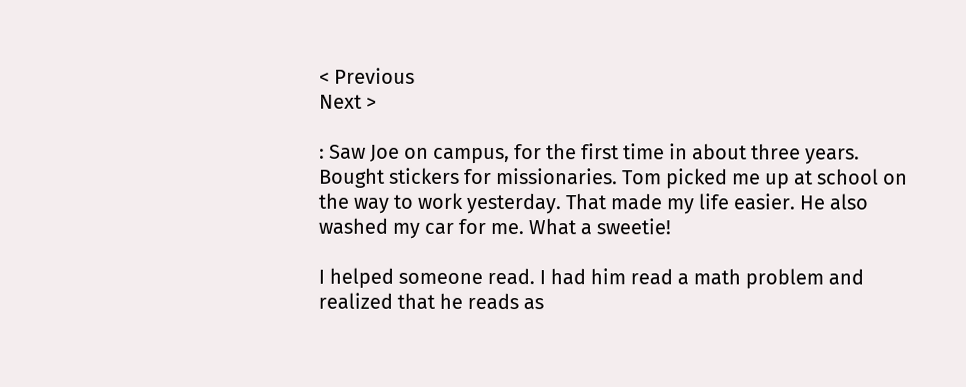< Previous
Next >

: Saw Joe on campus, for the first time in about three years. Bought stickers for missionaries. Tom picked me up at school on the way to work yesterday. That made my life easier. He also washed my car for me. What a sweetie!

I helped someone read. I had him read a math problem and realized that he reads as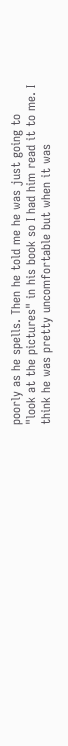poorly as he spells. Then he told me he was just going to "look at the pictures" in his book so I had him read it to me. I think he was pretty uncomfortable but when it was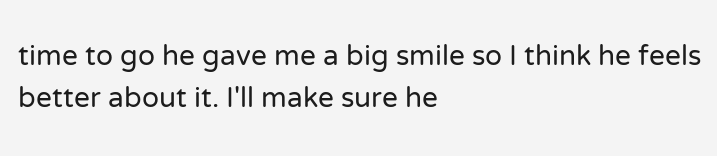time to go he gave me a big smile so I think he feels better about it. I'll make sure he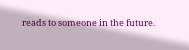reads to someone in the future.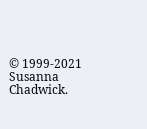© 1999-2021 Susanna Chadwick.